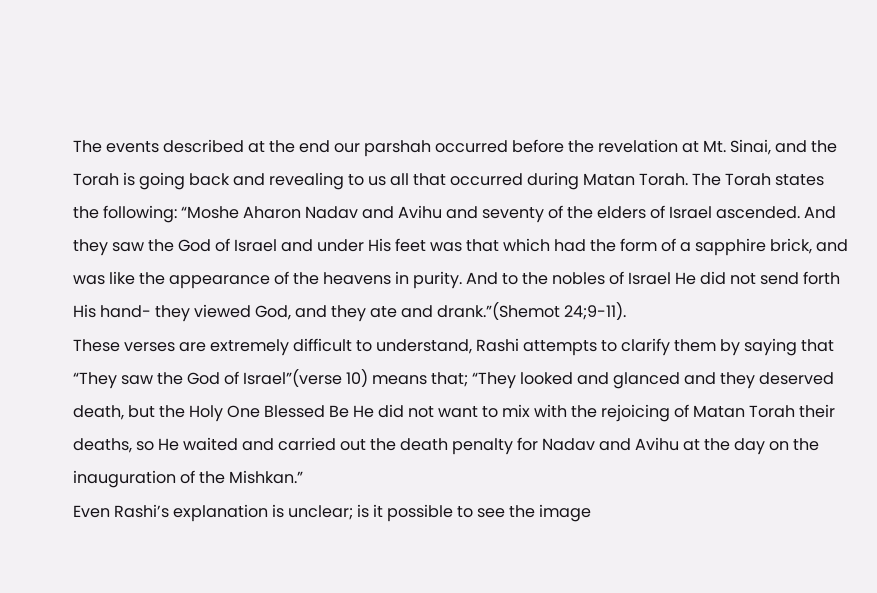The events described at the end our parshah occurred before the revelation at Mt. Sinai, and the Torah is going back and revealing to us all that occurred during Matan Torah. The Torah states the following: “Moshe Aharon Nadav and Avihu and seventy of the elders of Israel ascended. And they saw the God of Israel and under His feet was that which had the form of a sapphire brick, and was like the appearance of the heavens in purity. And to the nobles of Israel He did not send forth His hand- they viewed God, and they ate and drank.”(Shemot 24;9-11).
These verses are extremely difficult to understand, Rashi attempts to clarify them by saying that “They saw the God of Israel”(verse 10) means that; “They looked and glanced and they deserved death, but the Holy One Blessed Be He did not want to mix with the rejoicing of Matan Torah their deaths, so He waited and carried out the death penalty for Nadav and Avihu at the day on the inauguration of the Mishkan.”
Even Rashi’s explanation is unclear; is it possible to see the image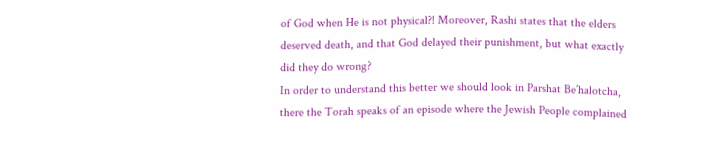of God when He is not physical?! Moreover, Rashi states that the elders deserved death, and that God delayed their punishment, but what exactly did they do wrong?
In order to understand this better we should look in Parshat Be’halotcha, there the Torah speaks of an episode where the Jewish People complained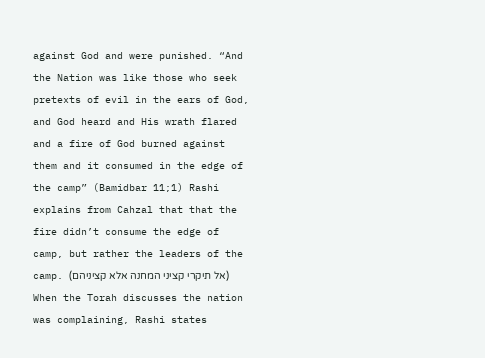against God and were punished. “And the Nation was like those who seek pretexts of evil in the ears of God, and God heard and His wrath flared and a fire of God burned against them and it consumed in the edge of the camp” (Bamidbar 11;1) Rashi explains from Cahzal that that the fire didn’t consume the edge of camp, but rather the leaders of the camp. (אל תיקרי קציני המחנה אלא קציניהם)
When the Torah discusses the nation was complaining, Rashi states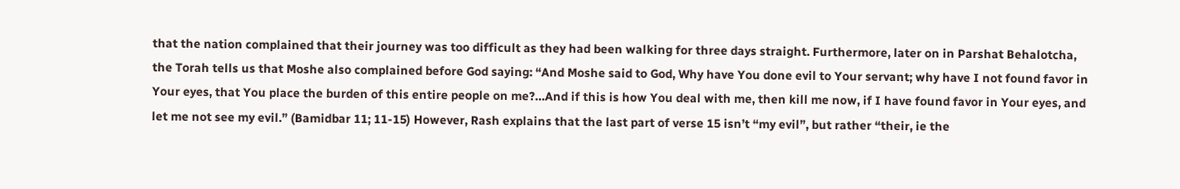that the nation complained that their journey was too difficult as they had been walking for three days straight. Furthermore, later on in Parshat Behalotcha, the Torah tells us that Moshe also complained before God saying: “And Moshe said to God, Why have You done evil to Your servant; why have I not found favor in Your eyes, that You place the burden of this entire people on me?…And if this is how You deal with me, then kill me now, if I have found favor in Your eyes, and let me not see my evil.” (Bamidbar 11; 11-15) However, Rash explains that the last part of verse 15 isn’t “my evil”, but rather “their, ie the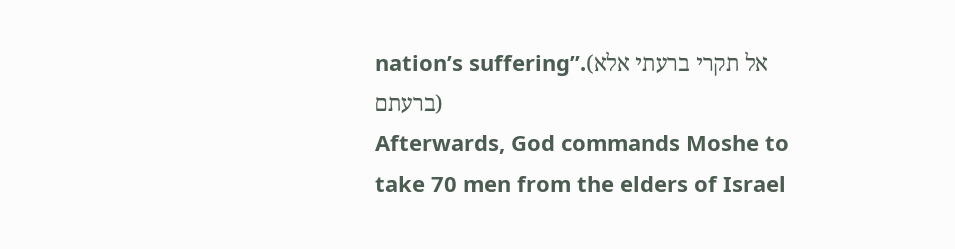nation’s suffering”.(אל תקרי ברעתי אלא ברעתם)
Afterwards, God commands Moshe to take 70 men from the elders of Israel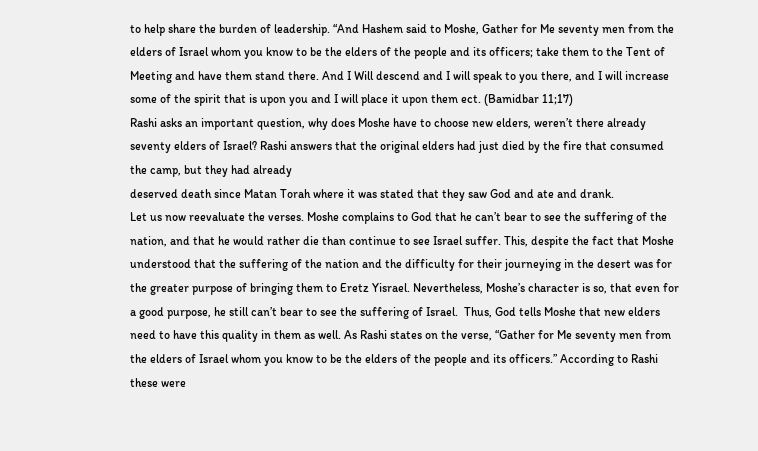to help share the burden of leadership. “And Hashem said to Moshe, Gather for Me seventy men from the elders of Israel whom you know to be the elders of the people and its officers; take them to the Tent of Meeting and have them stand there. And I Will descend and I will speak to you there, and I will increase some of the spirit that is upon you and I will place it upon them ect. (Bamidbar 11;17)
Rashi asks an important question, why does Moshe have to choose new elders, weren’t there already seventy elders of Israel? Rashi answers that the original elders had just died by the fire that consumed the camp, but they had already
deserved death since Matan Torah where it was stated that they saw God and ate and drank.
Let us now reevaluate the verses. Moshe complains to God that he can’t bear to see the suffering of the nation, and that he would rather die than continue to see Israel suffer. This, despite the fact that Moshe understood that the suffering of the nation and the difficulty for their journeying in the desert was for the greater purpose of bringing them to Eretz Yisrael. Nevertheless, Moshe’s character is so, that even for a good purpose, he still can’t bear to see the suffering of Israel.  Thus, God tells Moshe that new elders need to have this quality in them as well. As Rashi states on the verse, “Gather for Me seventy men from the elders of Israel whom you know to be the elders of the people and its officers.” According to Rashi these were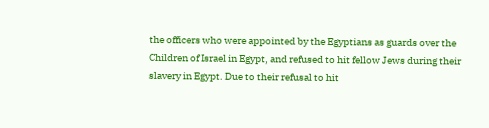the officers who were appointed by the Egyptians as guards over the Children of Israel in Egypt, and refused to hit fellow Jews during their slavery in Egypt. Due to their refusal to hit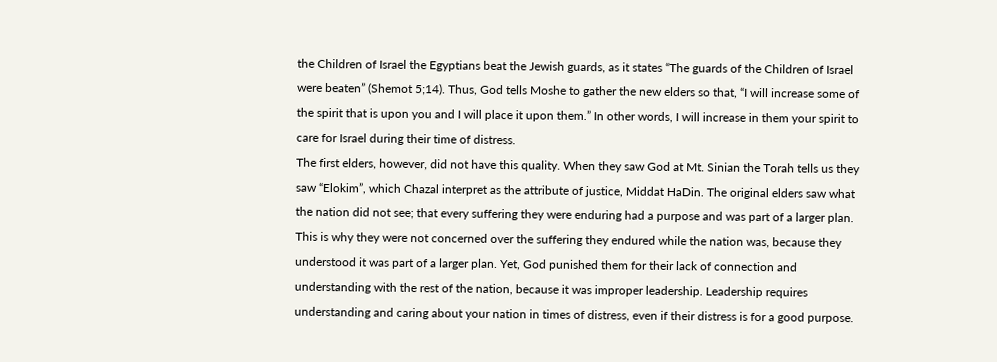the Children of Israel the Egyptians beat the Jewish guards, as it states “The guards of the Children of Israel were beaten” (Shemot 5;14). Thus, God tells Moshe to gather the new elders so that, “I will increase some of the spirit that is upon you and I will place it upon them.” In other words, I will increase in them your spirit to care for Israel during their time of distress.
The first elders, however, did not have this quality. When they saw God at Mt. Sinian the Torah tells us they saw “Elokim”, which Chazal interpret as the attribute of justice, Middat HaDin. The original elders saw what the nation did not see; that every suffering they were enduring had a purpose and was part of a larger plan. This is why they were not concerned over the suffering they endured while the nation was, because they understood it was part of a larger plan. Yet, God punished them for their lack of connection and understanding with the rest of the nation, because it was improper leadership. Leadership requires understanding and caring about your nation in times of distress, even if their distress is for a good purpose.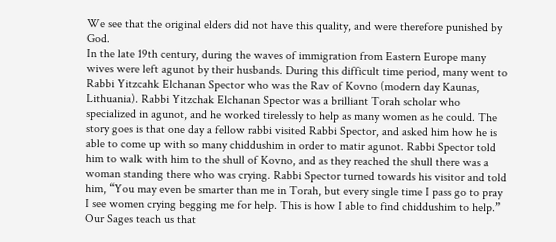We see that the original elders did not have this quality, and were therefore punished by God.
In the late 19th century, during the waves of immigration from Eastern Europe many wives were left agunot by their husbands. During this difficult time period, many went to Rabbi Yitzcahk Elchanan Spector who was the Rav of Kovno (modern day Kaunas, Lithuania). Rabbi Yitzchak Elchanan Spector was a brilliant Torah scholar who specialized in agunot, and he worked tirelessly to help as many women as he could. The story goes is that one day a fellow rabbi visited Rabbi Spector, and asked him how he is able to come up with so many chiddushim in order to matir agunot. Rabbi Spector told him to walk with him to the shull of Kovno, and as they reached the shull there was a woman standing there who was crying. Rabbi Spector turned towards his visitor and told him, “You may even be smarter than me in Torah, but every single time I pass go to pray I see women crying begging me for help. This is how I able to find chiddushim to help.”
Our Sages teach us that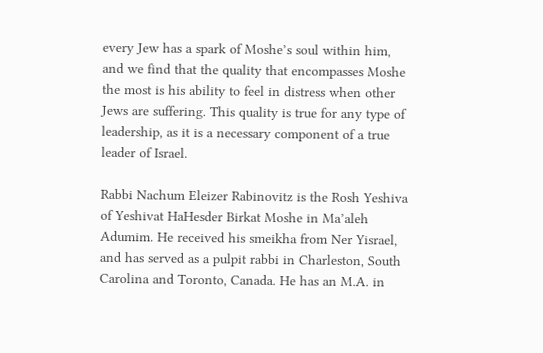every Jew has a spark of Moshe’s soul within him, and we find that the quality that encompasses Moshe the most is his ability to feel in distress when other Jews are suffering. This quality is true for any type of leadership, as it is a necessary component of a true leader of Israel.

Rabbi Nachum Eleizer Rabinovitz is the Rosh Yeshiva of Yeshivat HaHesder Birkat Moshe in Ma’aleh Adumim. He received his smeikha from Ner Yisrael, and has served as a pulpit rabbi in Charleston, South Carolina and Toronto, Canada. He has an M.A. in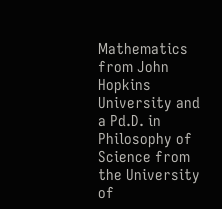Mathematics from John Hopkins University and a Pd.D. in Philosophy of Science from the University of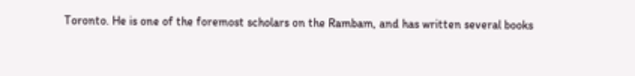Toronto. He is one of the foremost scholars on the Rambam, and has written several books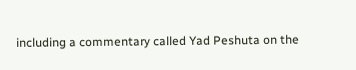including a commentary called Yad Peshuta on the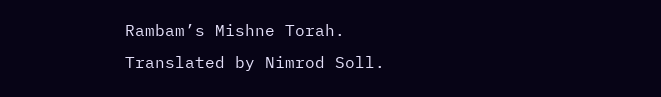Rambam’s Mishne Torah.
Translated by Nimrod Soll.